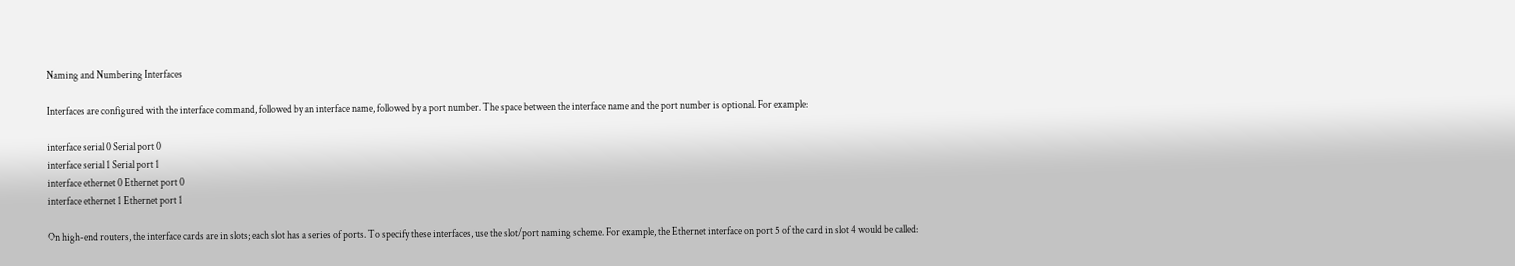Naming and Numbering Interfaces

Interfaces are configured with the interface command, followed by an interface name, followed by a port number. The space between the interface name and the port number is optional. For example:

interface serial 0 Serial port 0
interface serial 1 Serial port 1
interface ethernet 0 Ethernet port 0
interface ethernet 1 Ethernet port 1

On high-end routers, the interface cards are in slots; each slot has a series of ports. To specify these interfaces, use the slot/port naming scheme. For example, the Ethernet interface on port 5 of the card in slot 4 would be called: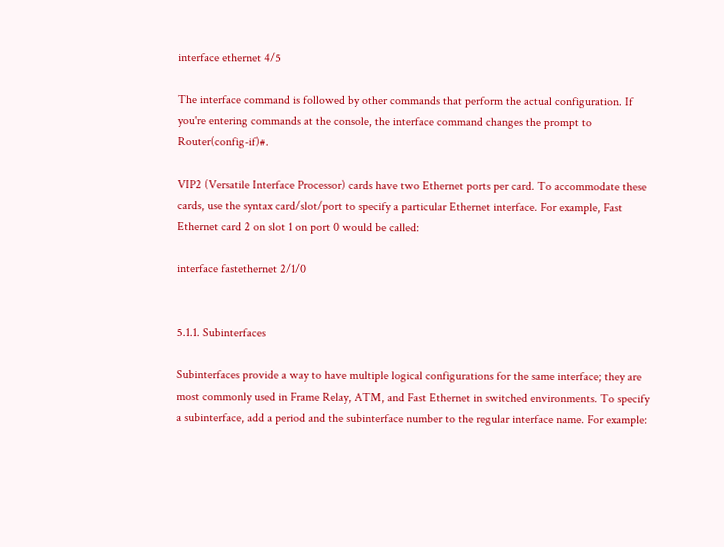interface ethernet 4/5

The interface command is followed by other commands that perform the actual configuration. If you're entering commands at the console, the interface command changes the prompt to Router(config-if)#.

VIP2 (Versatile Interface Processor) cards have two Ethernet ports per card. To accommodate these cards, use the syntax card/slot/port to specify a particular Ethernet interface. For example, Fast Ethernet card 2 on slot 1 on port 0 would be called:

interface fastethernet 2/1/0


5.1.1. Subinterfaces

Subinterfaces provide a way to have multiple logical configurations for the same interface; they are most commonly used in Frame Relay, ATM, and Fast Ethernet in switched environments. To specify a subinterface, add a period and the subinterface number to the regular interface name. For example: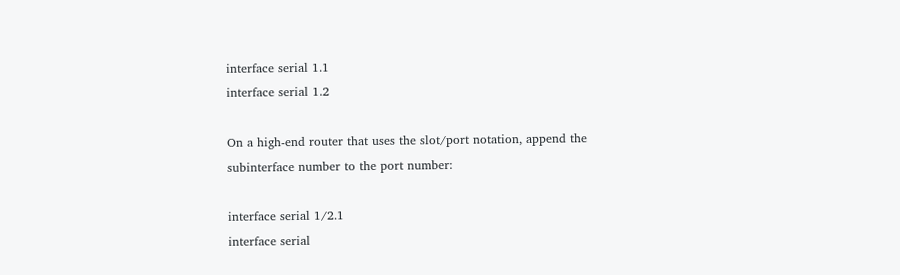interface serial 1.1
interface serial 1.2

On a high-end router that uses the slot/port notation, append the subinterface number to the port number:

interface serial 1/2.1
interface serial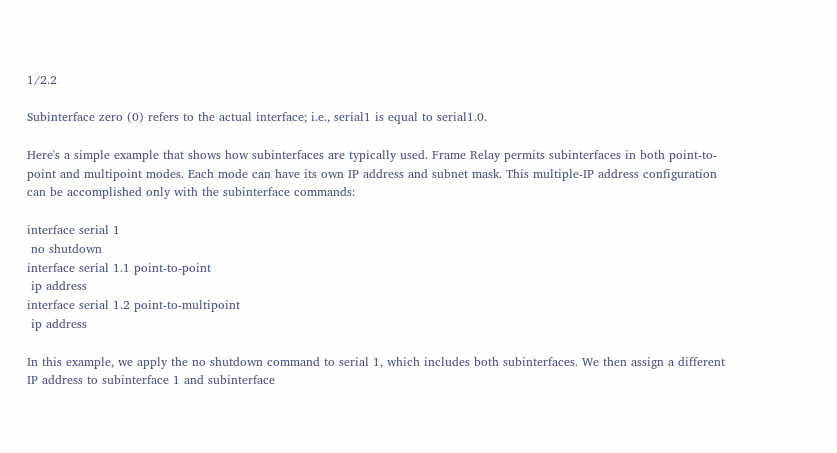1/2.2

Subinterface zero (0) refers to the actual interface; i.e., serial1 is equal to serial1.0.

Here's a simple example that shows how subinterfaces are typically used. Frame Relay permits subinterfaces in both point-to-point and multipoint modes. Each mode can have its own IP address and subnet mask. This multiple-IP address configuration can be accomplished only with the subinterface commands:

interface serial 1
 no shutdown
interface serial 1.1 point-to-point
 ip address
interface serial 1.2 point-to-multipoint
 ip address

In this example, we apply the no shutdown command to serial 1, which includes both subinterfaces. We then assign a different IP address to subinterface 1 and subinterface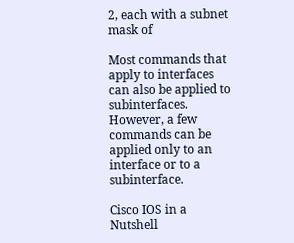2, each with a subnet mask of

Most commands that apply to interfaces can also be applied to subinterfaces. However, a few commands can be applied only to an interface or to a subinterface.

Cisco IOS in a Nutshell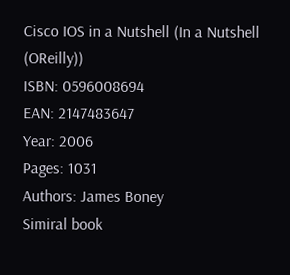Cisco IOS in a Nutshell (In a Nutshell (OReilly))
ISBN: 0596008694
EAN: 2147483647
Year: 2006
Pages: 1031
Authors: James Boney
Simiral book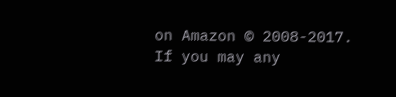on Amazon © 2008-2017.
If you may any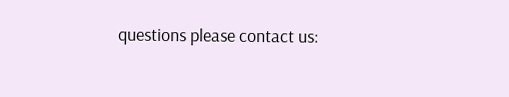questions please contact us: